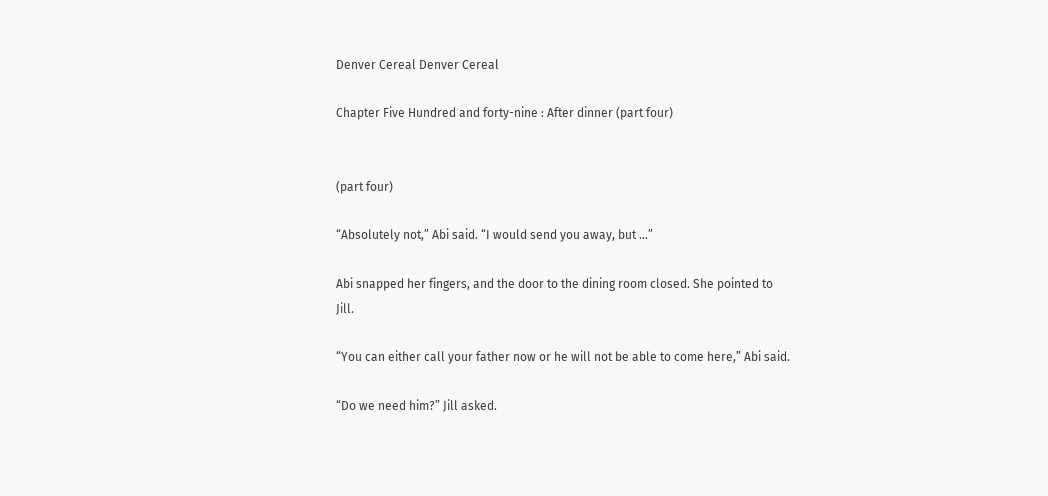Denver Cereal Denver Cereal

Chapter Five Hundred and forty-nine : After dinner (part four)


(part four)

“Absolutely not,” Abi said. “I would send you away, but …”

Abi snapped her fingers, and the door to the dining room closed. She pointed to Jill.

“You can either call your father now or he will not be able to come here,” Abi said.

“Do we need him?” Jill asked.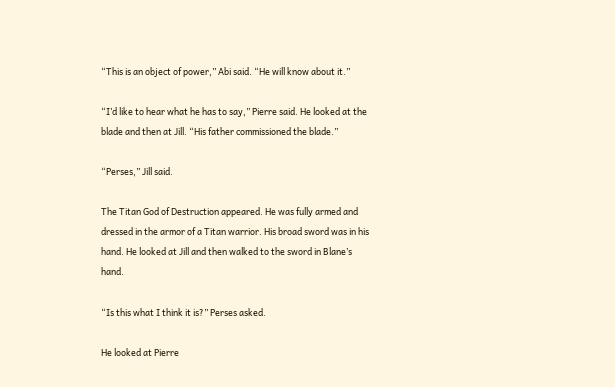“This is an object of power,” Abi said. “He will know about it.”

“I’d like to hear what he has to say,” Pierre said. He looked at the blade and then at Jill. “His father commissioned the blade.”

“Perses,” Jill said.

The Titan God of Destruction appeared. He was fully armed and dressed in the armor of a Titan warrior. His broad sword was in his hand. He looked at Jill and then walked to the sword in Blane’s hand.

“Is this what I think it is?” Perses asked.

He looked at Pierre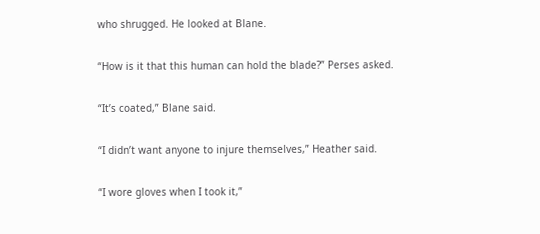who shrugged. He looked at Blane.

“How is it that this human can hold the blade?” Perses asked.

“It’s coated,” Blane said.

“I didn’t want anyone to injure themselves,” Heather said.

“I wore gloves when I took it,”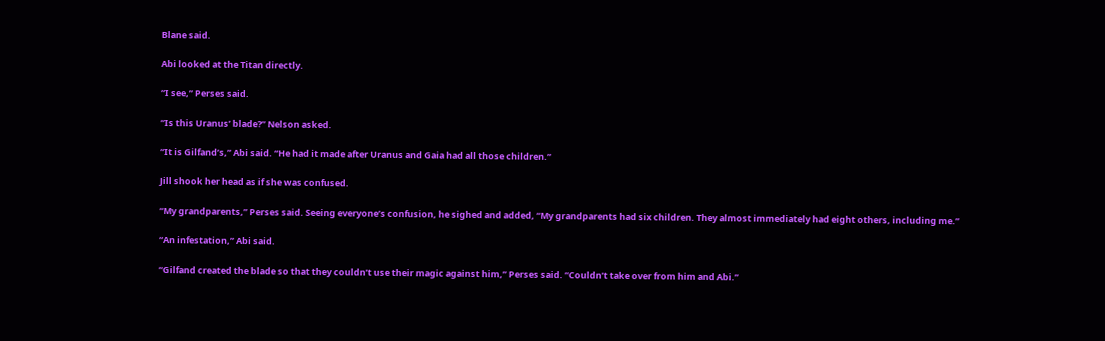Blane said.

Abi looked at the Titan directly.

“I see,” Perses said.

“Is this Uranus’ blade?” Nelson asked.

“It is Gilfand’s,” Abi said. “He had it made after Uranus and Gaia had all those children.”

Jill shook her head as if she was confused.

“My grandparents,” Perses said. Seeing everyone’s confusion, he sighed and added, “My grandparents had six children. They almost immediately had eight others, including me.”

“An infestation,” Abi said.

“Gilfand created the blade so that they couldn’t use their magic against him,” Perses said. “Couldn’t take over from him and Abi.”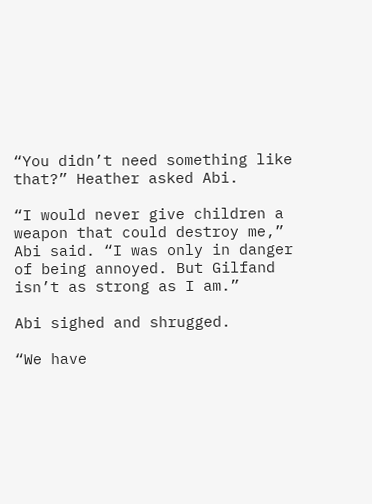“You didn’t need something like that?” Heather asked Abi.

“I would never give children a weapon that could destroy me,” Abi said. “I was only in danger of being annoyed. But Gilfand isn’t as strong as I am.”

Abi sighed and shrugged.

“We have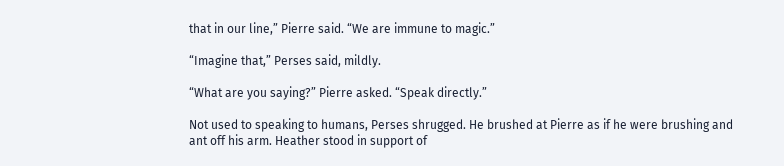that in our line,” Pierre said. “We are immune to magic.”

“Imagine that,” Perses said, mildly.

“What are you saying?” Pierre asked. “Speak directly.”

Not used to speaking to humans, Perses shrugged. He brushed at Pierre as if he were brushing and ant off his arm. Heather stood in support of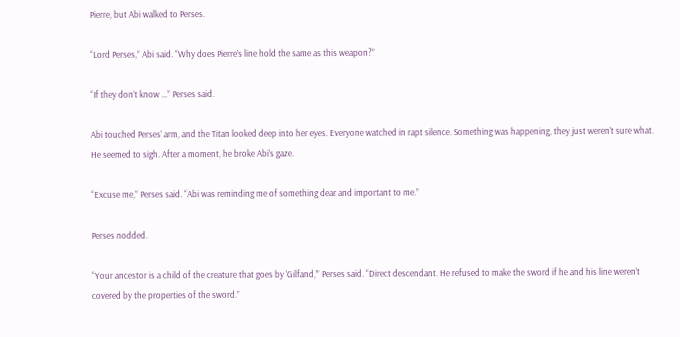Pierre, but Abi walked to Perses.

“Lord Perses,” Abi said. “Why does Pierre’s line hold the same as this weapon?”

“If they don’t know …” Perses said.

Abi touched Perses’ arm, and the Titan looked deep into her eyes. Everyone watched in rapt silence. Something was happening, they just weren’t sure what. He seemed to sigh. After a moment, he broke Abi’s gaze.

“Excuse me,” Perses said. “Abi was reminding me of something dear and important to me.”

Perses nodded.

“Your ancestor is a child of the creature that goes by ‘Gilfand,’” Perses said. “Direct descendant. He refused to make the sword if he and his line weren’t covered by the properties of the sword.”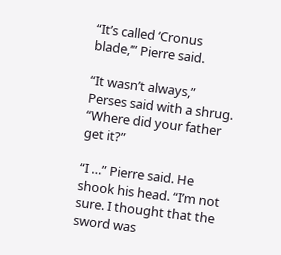“It’s called ‘Cronus blade,’” Pierre said.

“It wasn’t always,” Perses said with a shrug. “Where did your father get it?”

“I …” Pierre said. He shook his head. “I’m not sure. I thought that the sword was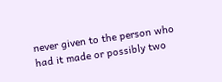never given to the person who had it made or possibly two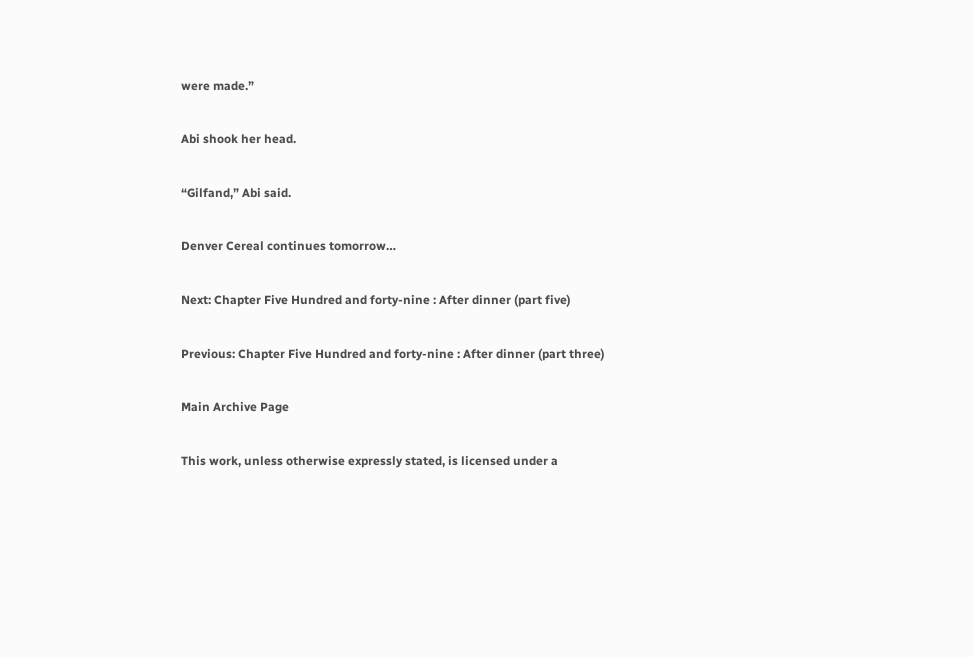were made.”

Abi shook her head.

“Gilfand,” Abi said.

Denver Cereal continues tomorrow…

Next: Chapter Five Hundred and forty-nine : After dinner (part five)

Previous: Chapter Five Hundred and forty-nine : After dinner (part three)

Main Archive Page

This work, unless otherwise expressly stated, is licensed under a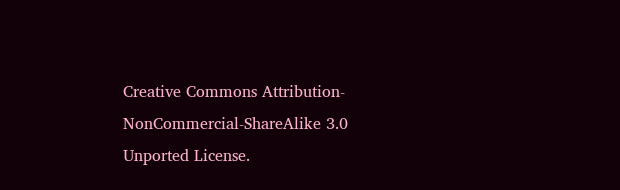Creative Commons Attribution-NonCommercial-ShareAlike 3.0 Unported License.